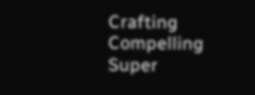Crafting Compelling Super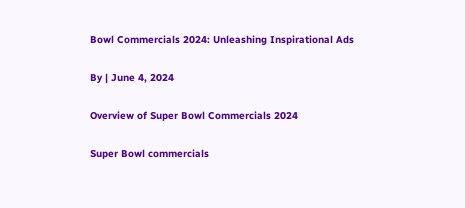Bowl Commercials 2024: Unleashing Inspirational Ads

By | June 4, 2024

Overview of Super Bowl Commercials 2024

Super Bowl commercials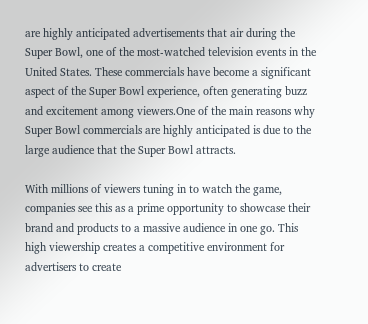are highly anticipated advertisements that air during the Super Bowl, one of the most-watched television events in the United States. These commercials have become a significant aspect of the Super Bowl experience, often generating buzz and excitement among viewers.One of the main reasons why Super Bowl commercials are highly anticipated is due to the large audience that the Super Bowl attracts.

With millions of viewers tuning in to watch the game, companies see this as a prime opportunity to showcase their brand and products to a massive audience in one go. This high viewership creates a competitive environment for advertisers to create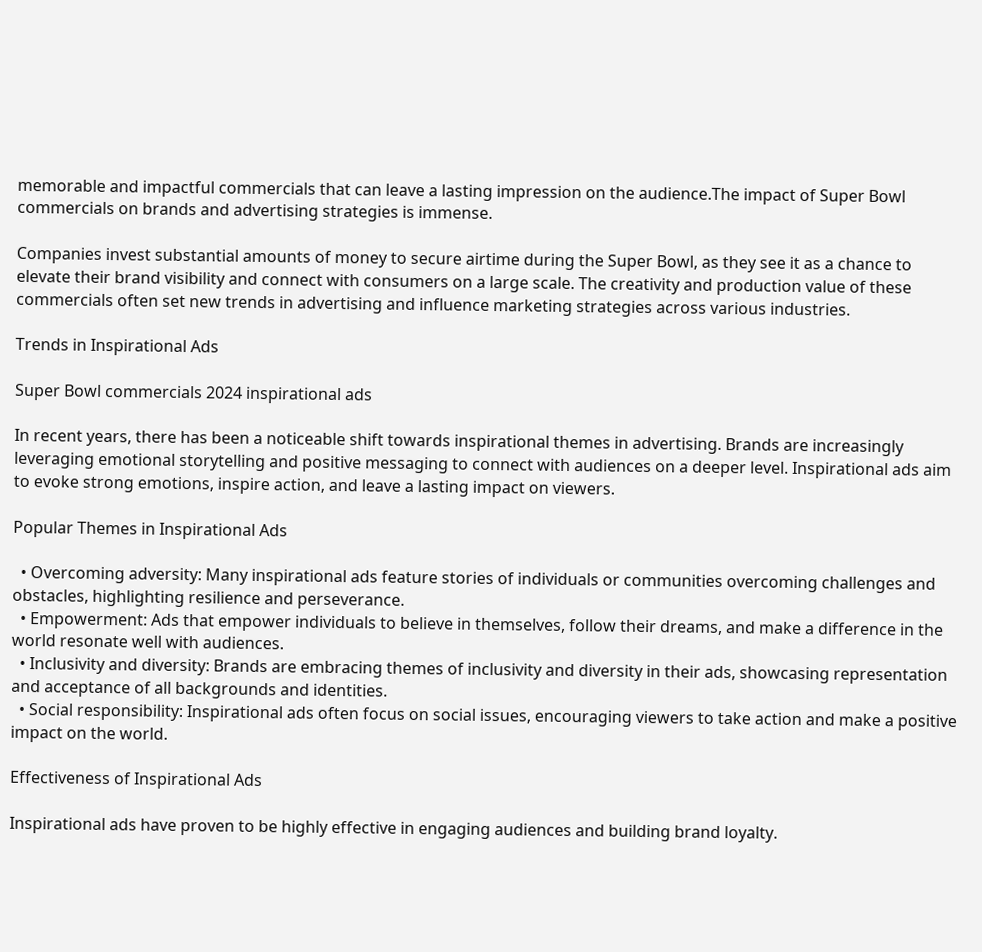memorable and impactful commercials that can leave a lasting impression on the audience.The impact of Super Bowl commercials on brands and advertising strategies is immense.

Companies invest substantial amounts of money to secure airtime during the Super Bowl, as they see it as a chance to elevate their brand visibility and connect with consumers on a large scale. The creativity and production value of these commercials often set new trends in advertising and influence marketing strategies across various industries.

Trends in Inspirational Ads

Super Bowl commercials 2024 inspirational ads

In recent years, there has been a noticeable shift towards inspirational themes in advertising. Brands are increasingly leveraging emotional storytelling and positive messaging to connect with audiences on a deeper level. Inspirational ads aim to evoke strong emotions, inspire action, and leave a lasting impact on viewers.

Popular Themes in Inspirational Ads

  • Overcoming adversity: Many inspirational ads feature stories of individuals or communities overcoming challenges and obstacles, highlighting resilience and perseverance.
  • Empowerment: Ads that empower individuals to believe in themselves, follow their dreams, and make a difference in the world resonate well with audiences.
  • Inclusivity and diversity: Brands are embracing themes of inclusivity and diversity in their ads, showcasing representation and acceptance of all backgrounds and identities.
  • Social responsibility: Inspirational ads often focus on social issues, encouraging viewers to take action and make a positive impact on the world.

Effectiveness of Inspirational Ads

Inspirational ads have proven to be highly effective in engaging audiences and building brand loyalty.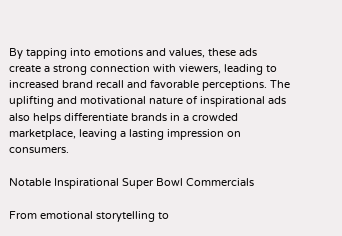By tapping into emotions and values, these ads create a strong connection with viewers, leading to increased brand recall and favorable perceptions. The uplifting and motivational nature of inspirational ads also helps differentiate brands in a crowded marketplace, leaving a lasting impression on consumers.

Notable Inspirational Super Bowl Commercials

From emotional storytelling to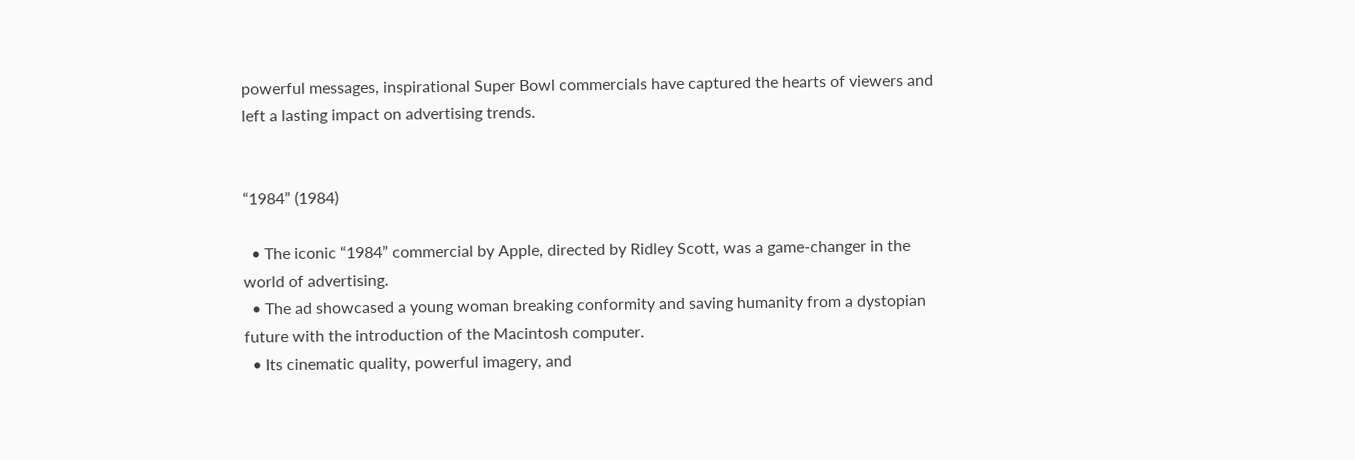powerful messages, inspirational Super Bowl commercials have captured the hearts of viewers and left a lasting impact on advertising trends.


“1984” (1984)

  • The iconic “1984” commercial by Apple, directed by Ridley Scott, was a game-changer in the world of advertising.
  • The ad showcased a young woman breaking conformity and saving humanity from a dystopian future with the introduction of the Macintosh computer.
  • Its cinematic quality, powerful imagery, and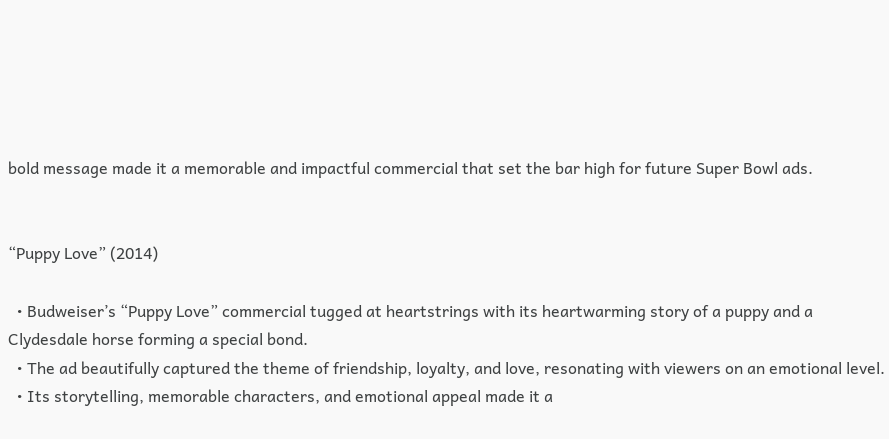bold message made it a memorable and impactful commercial that set the bar high for future Super Bowl ads.


“Puppy Love” (2014)

  • Budweiser’s “Puppy Love” commercial tugged at heartstrings with its heartwarming story of a puppy and a Clydesdale horse forming a special bond.
  • The ad beautifully captured the theme of friendship, loyalty, and love, resonating with viewers on an emotional level.
  • Its storytelling, memorable characters, and emotional appeal made it a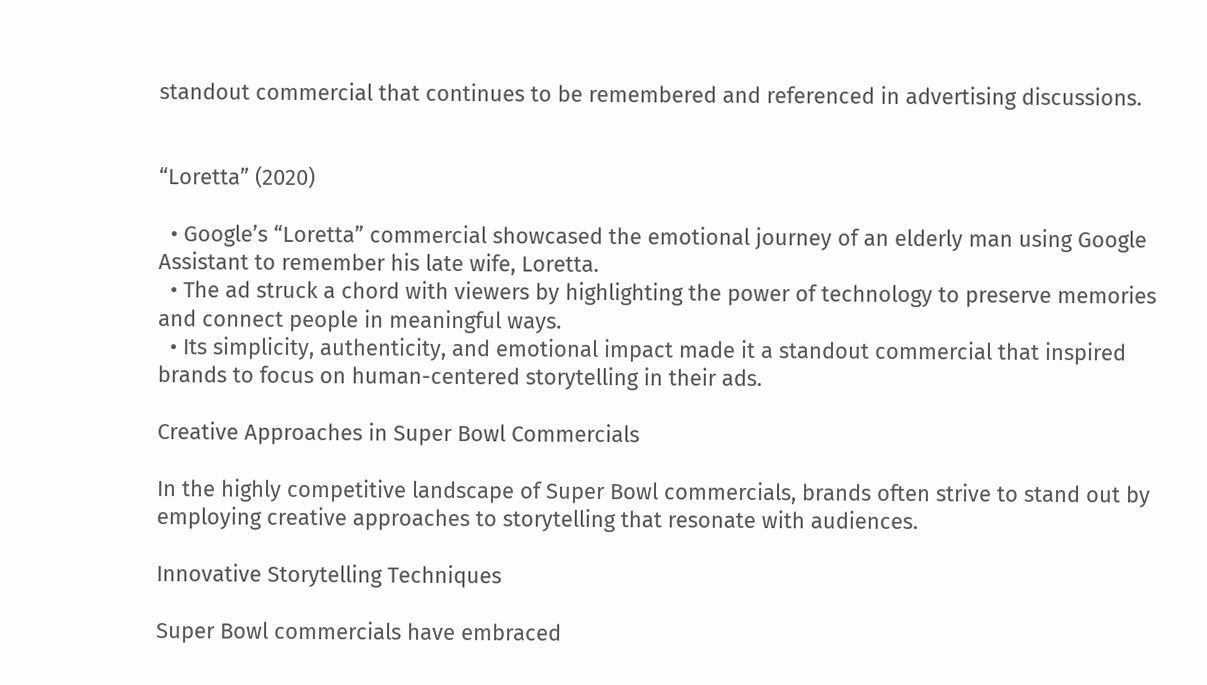standout commercial that continues to be remembered and referenced in advertising discussions.


“Loretta” (2020)

  • Google’s “Loretta” commercial showcased the emotional journey of an elderly man using Google Assistant to remember his late wife, Loretta.
  • The ad struck a chord with viewers by highlighting the power of technology to preserve memories and connect people in meaningful ways.
  • Its simplicity, authenticity, and emotional impact made it a standout commercial that inspired brands to focus on human-centered storytelling in their ads.

Creative Approaches in Super Bowl Commercials

In the highly competitive landscape of Super Bowl commercials, brands often strive to stand out by employing creative approaches to storytelling that resonate with audiences.

Innovative Storytelling Techniques

Super Bowl commercials have embraced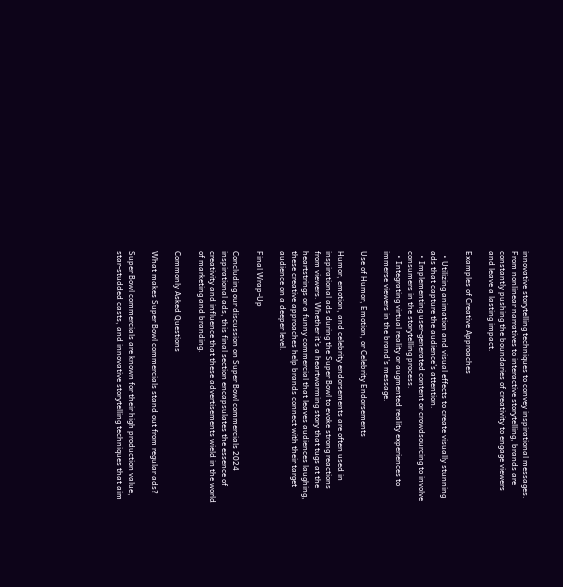innovative storytelling techniques to convey inspirational messages. From nonlinear narratives to interactive storytelling, brands are constantly pushing the boundaries of creativity to engage viewers and leave a lasting impact.

Examples of Creative Approaches

  • Utilizing animation and visual effects to create visually stunning ads that capture the audience’s attention.
  • Implementing user-generated content or crowdsourcing to involve consumers in the storytelling process.
  • Integrating virtual reality or augmented reality experiences to immerse viewers in the brand’s message.

Use of Humor, Emotion, or Celebrity Endorsements

Humor, emotion, and celebrity endorsements are often used in inspirational ads during the Super Bowl to evoke strong reactions from viewers. Whether it’s a heartwarming story that tugs at the heartstrings or a funny commercial that leaves audiences laughing, these creative approaches help brands connect with their target audience on a deeper level.

Final Wrap-Up

Concluding our discussion on Super Bowl commercials 2024 inspirational ads, this final section encapsulates the essence of creativity and influence that these advertisements wield in the world of marketing and branding.

Commonly Asked Questions

What makes Super Bowl commercials stand out from regular ads?

Super Bowl commercials are known for their high production value, star-studded casts, and innovative storytelling techniques that aim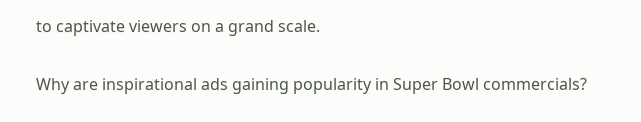to captivate viewers on a grand scale.

Why are inspirational ads gaining popularity in Super Bowl commercials?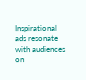Inspirational ads resonate with audiences on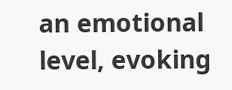an emotional level, evoking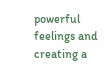powerful feelings and creating a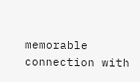memorable connection with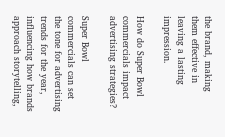the brand, making them effective in leaving a lasting impression.

How do Super Bowl commercials impact advertising strategies?

Super Bowl commercials can set the tone for advertising trends for the year, influencing how brands approach storytelling,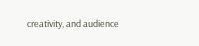creativity, and audience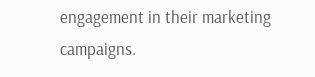engagement in their marketing campaigns.